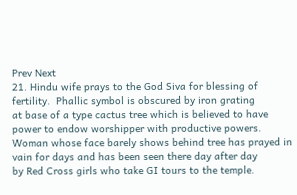Prev Next
21. Hindu wife prays to the God Siva for blessing of fertility.  Phallic symbol is obscured by iron grating
at base of a type cactus tree which is believed to have power to endow worshipper with productive powers.
Woman whose face barely shows behind tree has prayed in vain for days and has been seen there day after day
by Red Cross girls who take GI tours to the temple.